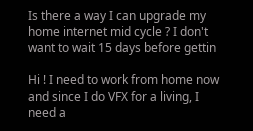Is there a way I can upgrade my home internet mid cycle ? I don't want to wait 15 days before gettin

Hi ! I need to work from home now and since I do VFX for a living, I need a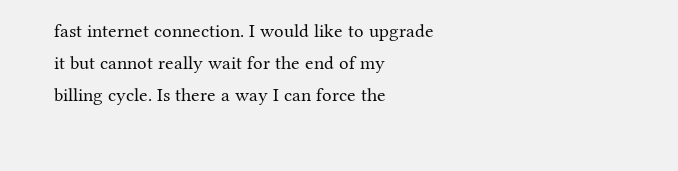fast internet connection. I would like to upgrade it but cannot really wait for the end of my billing cycle. Is there a way I can force the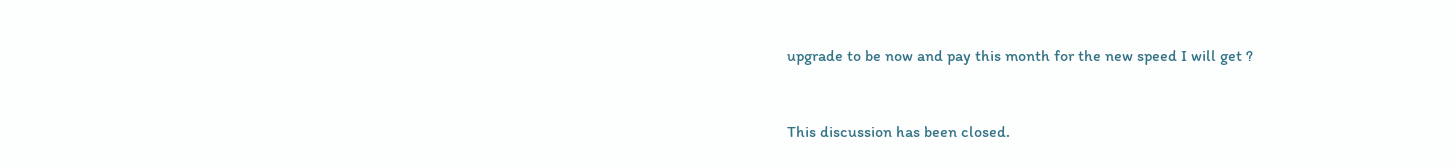upgrade to be now and pay this month for the new speed I will get ?


This discussion has been closed.